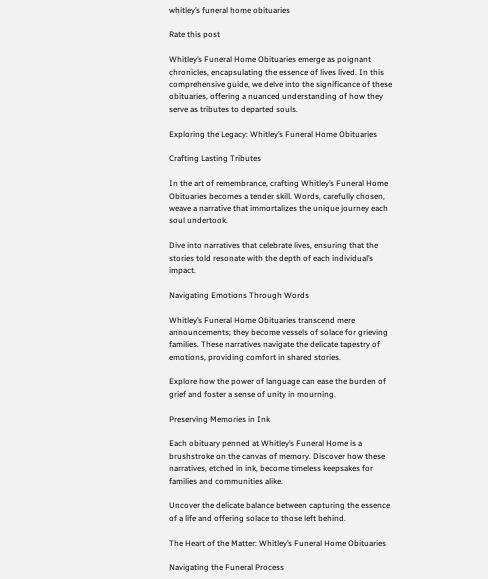whitley’s funeral home obituaries

Rate this post

Whitley’s Funeral Home Obituaries emerge as poignant chronicles, encapsulating the essence of lives lived. In this comprehensive guide, we delve into the significance of these obituaries, offering a nuanced understanding of how they serve as tributes to departed souls.

Exploring the Legacy: Whitley’s Funeral Home Obituaries

Crafting Lasting Tributes

In the art of remembrance, crafting Whitley’s Funeral Home Obituaries becomes a tender skill. Words, carefully chosen, weave a narrative that immortalizes the unique journey each soul undertook.

Dive into narratives that celebrate lives, ensuring that the stories told resonate with the depth of each individual’s impact.

Navigating Emotions Through Words

Whitley’s Funeral Home Obituaries transcend mere announcements; they become vessels of solace for grieving families. These narratives navigate the delicate tapestry of emotions, providing comfort in shared stories.

Explore how the power of language can ease the burden of grief and foster a sense of unity in mourning.

Preserving Memories in Ink

Each obituary penned at Whitley’s Funeral Home is a brushstroke on the canvas of memory. Discover how these narratives, etched in ink, become timeless keepsakes for families and communities alike.

Uncover the delicate balance between capturing the essence of a life and offering solace to those left behind.

The Heart of the Matter: Whitley’s Funeral Home Obituaries

Navigating the Funeral Process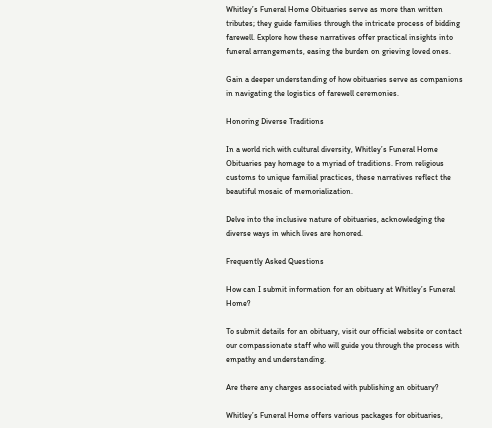Whitley’s Funeral Home Obituaries serve as more than written tributes; they guide families through the intricate process of bidding farewell. Explore how these narratives offer practical insights into funeral arrangements, easing the burden on grieving loved ones.

Gain a deeper understanding of how obituaries serve as companions in navigating the logistics of farewell ceremonies.

Honoring Diverse Traditions

In a world rich with cultural diversity, Whitley’s Funeral Home Obituaries pay homage to a myriad of traditions. From religious customs to unique familial practices, these narratives reflect the beautiful mosaic of memorialization.

Delve into the inclusive nature of obituaries, acknowledging the diverse ways in which lives are honored.

Frequently Asked Questions

How can I submit information for an obituary at Whitley’s Funeral Home?

To submit details for an obituary, visit our official website or contact our compassionate staff who will guide you through the process with empathy and understanding.

Are there any charges associated with publishing an obituary?

Whitley’s Funeral Home offers various packages for obituaries,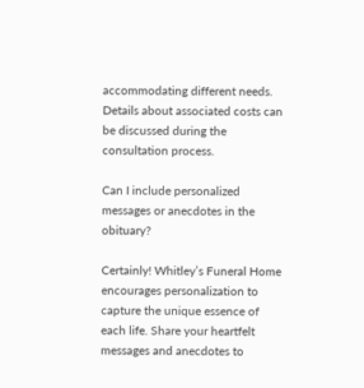accommodating different needs. Details about associated costs can be discussed during the consultation process.

Can I include personalized messages or anecdotes in the obituary?

Certainly! Whitley’s Funeral Home encourages personalization to capture the unique essence of each life. Share your heartfelt messages and anecdotes to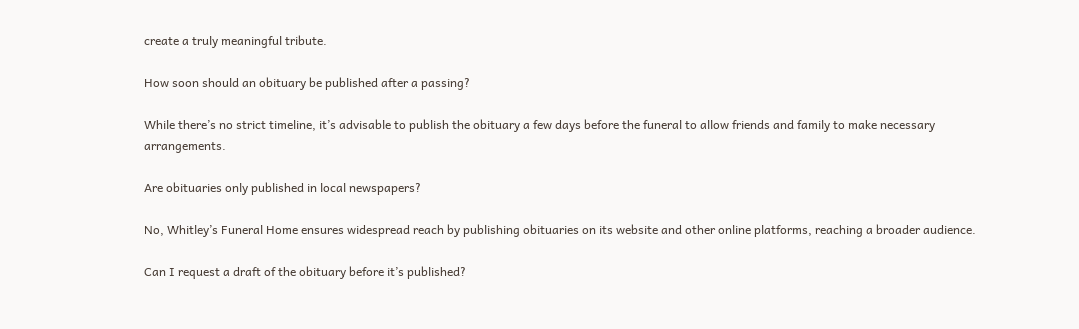create a truly meaningful tribute.

How soon should an obituary be published after a passing?

While there’s no strict timeline, it’s advisable to publish the obituary a few days before the funeral to allow friends and family to make necessary arrangements.

Are obituaries only published in local newspapers?

No, Whitley’s Funeral Home ensures widespread reach by publishing obituaries on its website and other online platforms, reaching a broader audience.

Can I request a draft of the obituary before it’s published?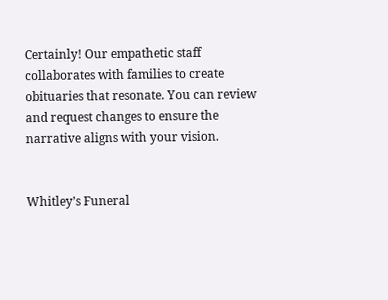Certainly! Our empathetic staff collaborates with families to create obituaries that resonate. You can review and request changes to ensure the narrative aligns with your vision.


Whitley’s Funeral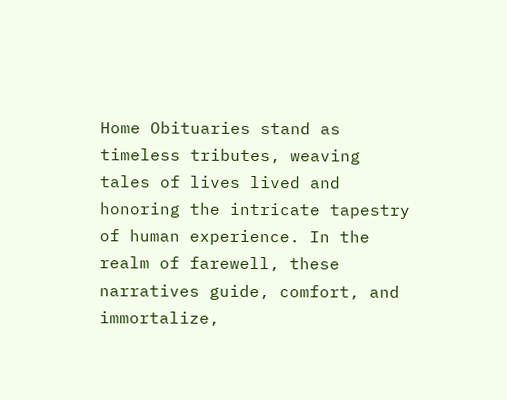Home Obituaries stand as timeless tributes, weaving tales of lives lived and honoring the intricate tapestry of human experience. In the realm of farewell, these narratives guide, comfort, and immortalize,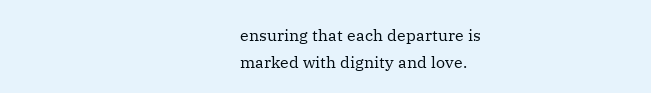ensuring that each departure is marked with dignity and love.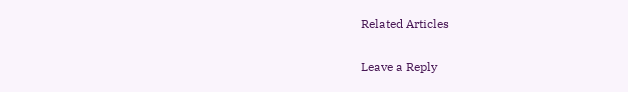Related Articles

Leave a Reply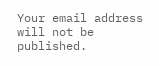Your email address will not be published.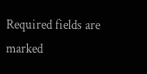Required fields are marked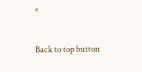*

Back to top button